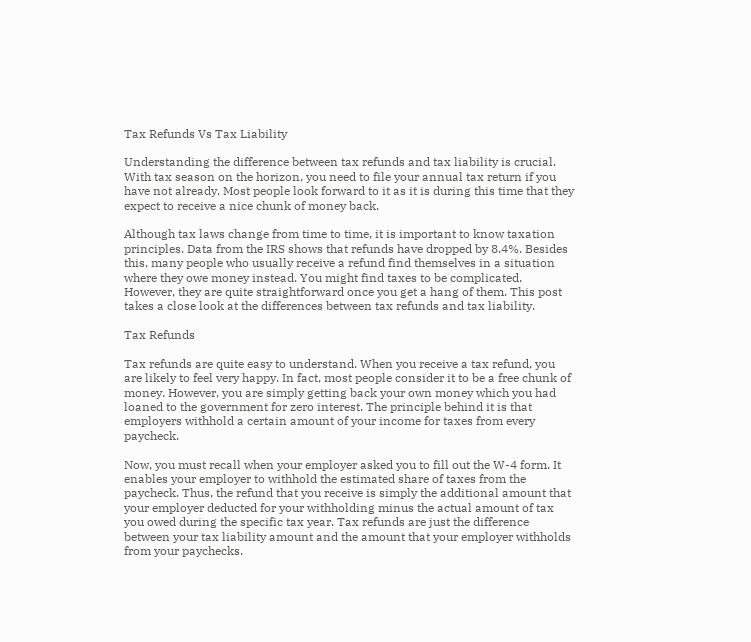Tax Refunds Vs Tax Liability

Understanding the difference between tax refunds and tax liability is crucial. With tax season on the horizon, you need to file your annual tax return if you have not already. Most people look forward to it as it is during this time that they expect to receive a nice chunk of money back.

Although tax laws change from time to time, it is important to know taxation principles. Data from the IRS shows that refunds have dropped by 8.4%. Besides this, many people who usually receive a refund find themselves in a situation where they owe money instead. You might find taxes to be complicated. However, they are quite straightforward once you get a hang of them. This post takes a close look at the differences between tax refunds and tax liability.

Tax Refunds

Tax refunds are quite easy to understand. When you receive a tax refund, you are likely to feel very happy. In fact, most people consider it to be a free chunk of money. However, you are simply getting back your own money which you had loaned to the government for zero interest. The principle behind it is that employers withhold a certain amount of your income for taxes from every paycheck.

Now, you must recall when your employer asked you to fill out the W-4 form. It enables your employer to withhold the estimated share of taxes from the paycheck. Thus, the refund that you receive is simply the additional amount that your employer deducted for your withholding minus the actual amount of tax you owed during the specific tax year. Tax refunds are just the difference between your tax liability amount and the amount that your employer withholds from your paychecks.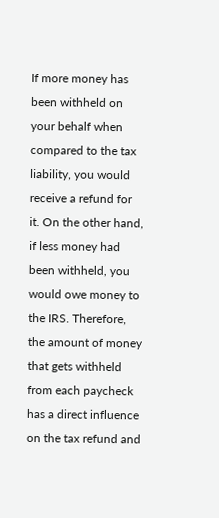If more money has been withheld on your behalf when compared to the tax liability, you would receive a refund for it. On the other hand, if less money had been withheld, you would owe money to the IRS. Therefore, the amount of money that gets withheld from each paycheck has a direct influence on the tax refund and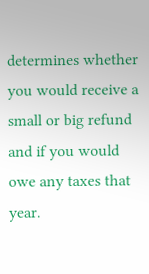determines whether you would receive a small or big refund and if you would owe any taxes that year.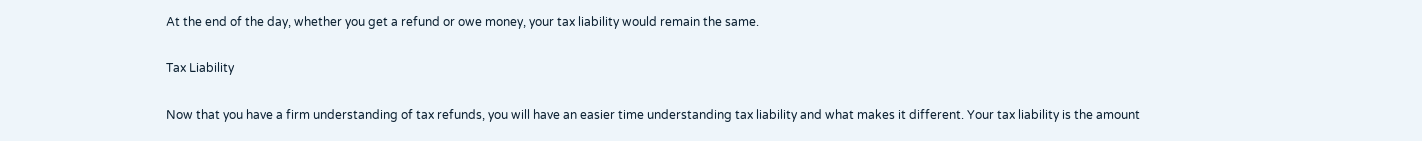At the end of the day, whether you get a refund or owe money, your tax liability would remain the same.

Tax Liability

Now that you have a firm understanding of tax refunds, you will have an easier time understanding tax liability and what makes it different. Your tax liability is the amount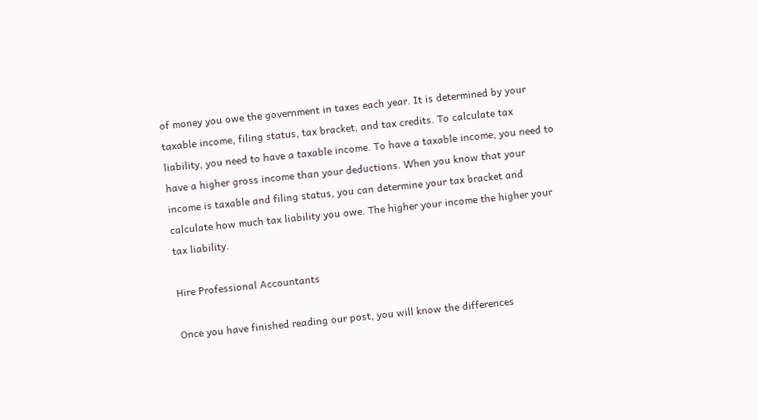of money you owe the government in taxes each year. It is determined by your taxable income, filing status, tax bracket, and tax credits. To calculate tax liability, you need to have a taxable income. To have a taxable income, you need to have a higher gross income than your deductions. When you know that your income is taxable and filing status, you can determine your tax bracket and calculate how much tax liability you owe. The higher your income the higher your tax liability.

Hire Professional Accountants

Once you have finished reading our post, you will know the differences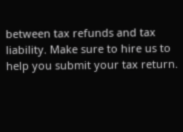between tax refunds and tax liability. Make sure to hire us to help you submit your tax return.